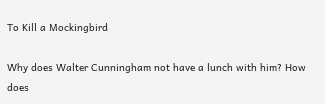To Kill a Mockingbird

Why does Walter Cunningham not have a lunch with him? How does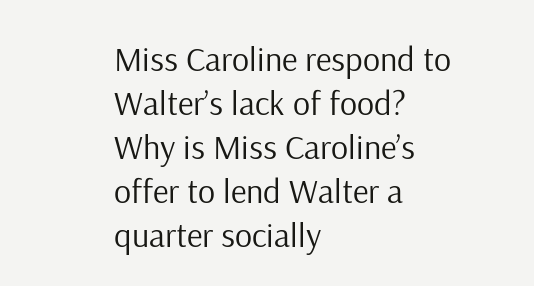Miss Caroline respond to Walter’s lack of food? Why is Miss Caroline’s offer to lend Walter a quarter socially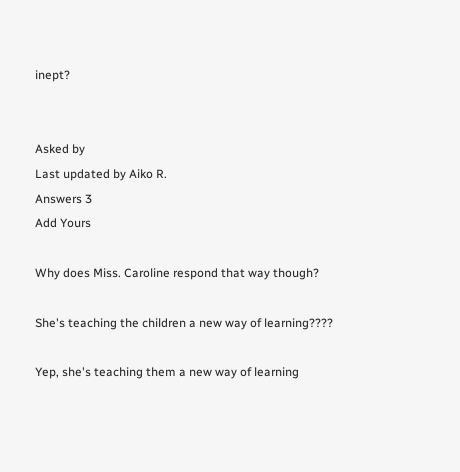inept?


Asked by
Last updated by Aiko R.
Answers 3
Add Yours

Why does Miss. Caroline respond that way though?

She's teaching the children a new way of learning????

Yep, she's teaching them a new way of learning